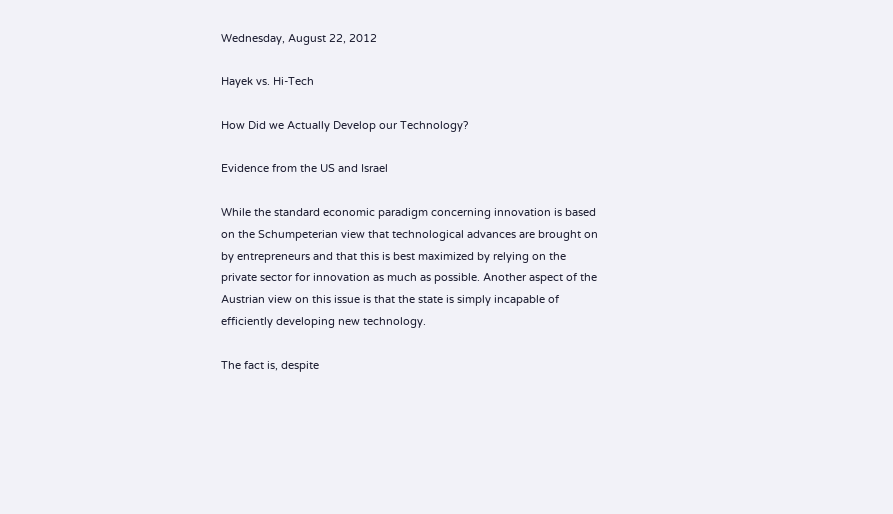Wednesday, August 22, 2012

Hayek vs. Hi-Tech

How Did we Actually Develop our Technology?

Evidence from the US and Israel

While the standard economic paradigm concerning innovation is based on the Schumpeterian view that technological advances are brought on by entrepreneurs and that this is best maximized by relying on the private sector for innovation as much as possible. Another aspect of the Austrian view on this issue is that the state is simply incapable of efficiently developing new technology.

The fact is, despite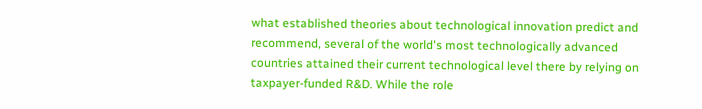what established theories about technological innovation predict and recommend, several of the world's most technologically advanced countries attained their current technological level there by relying on taxpayer-funded R&D. While the role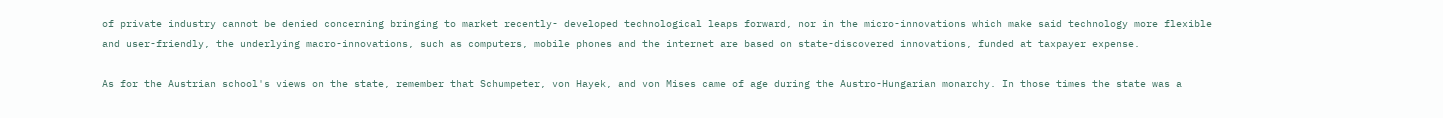of private industry cannot be denied concerning bringing to market recently- developed technological leaps forward, nor in the micro-innovations which make said technology more flexible and user-friendly, the underlying macro-innovations, such as computers, mobile phones and the internet are based on state-discovered innovations, funded at taxpayer expense.

As for the Austrian school's views on the state, remember that Schumpeter, von Hayek, and von Mises came of age during the Austro-Hungarian monarchy. In those times the state was a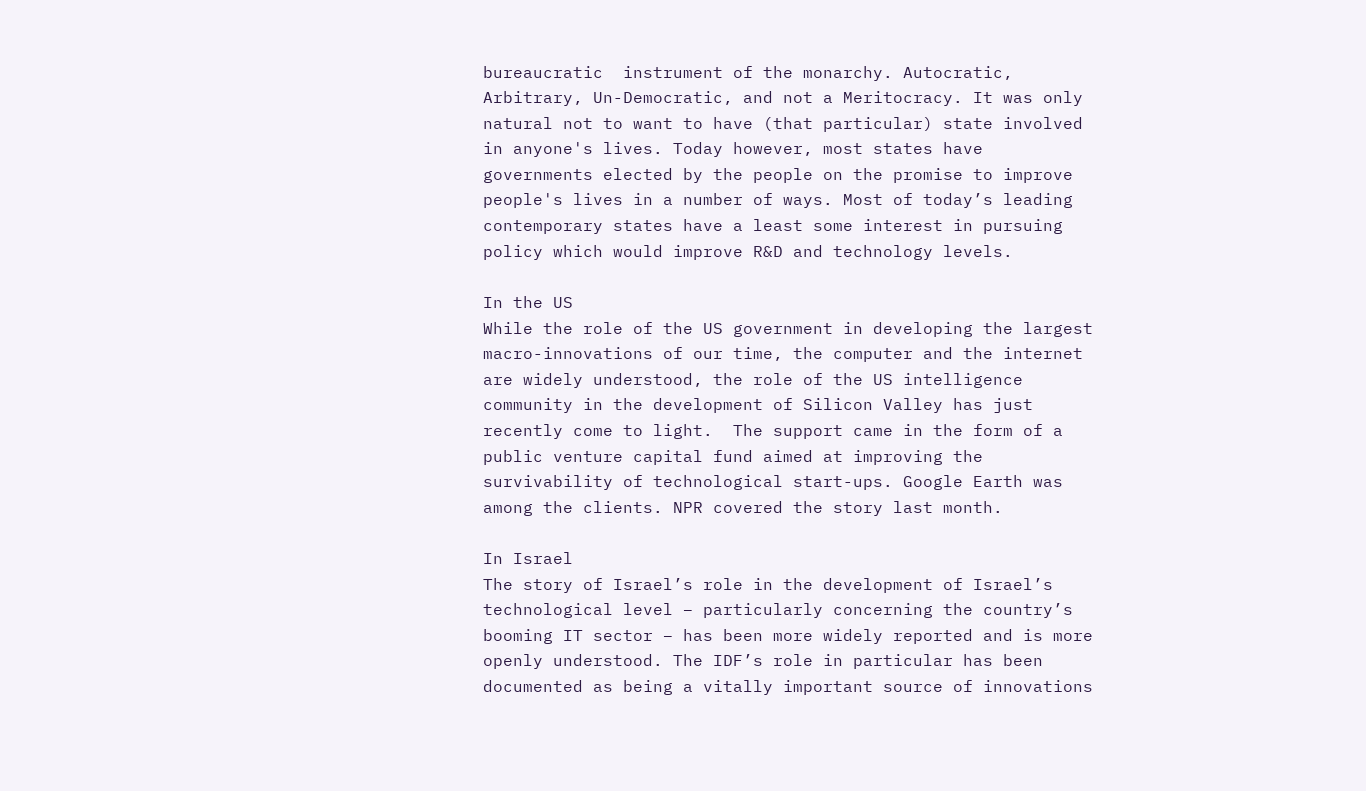bureaucratic  instrument of the monarchy. Autocratic, Arbitrary, Un-Democratic, and not a Meritocracy. It was only natural not to want to have (that particular) state involved in anyone's lives. Today however, most states have governments elected by the people on the promise to improve people's lives in a number of ways. Most of today’s leading contemporary states have a least some interest in pursuing policy which would improve R&D and technology levels.

In the US
While the role of the US government in developing the largest macro-innovations of our time, the computer and the internet are widely understood, the role of the US intelligence community in the development of Silicon Valley has just recently come to light.  The support came in the form of a public venture capital fund aimed at improving the survivability of technological start-ups. Google Earth was among the clients. NPR covered the story last month.

In Israel
The story of Israel’s role in the development of Israel’s technological level – particularly concerning the country’s booming IT sector – has been more widely reported and is more openly understood. The IDF’s role in particular has been documented as being a vitally important source of innovations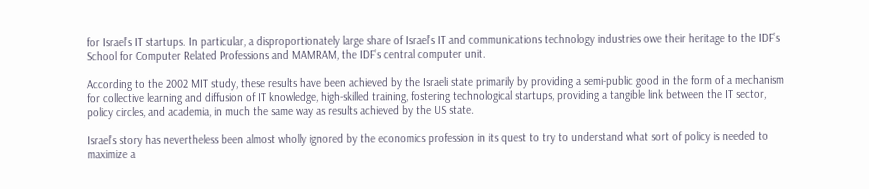for Israel’s IT startups. In particular, a disproportionately large share of Israel’s IT and communications technology industries owe their heritage to the IDF’s School for Computer Related Professions and MAMRAM, the IDF’s central computer unit.

According to the 2002 MIT study, these results have been achieved by the Israeli state primarily by providing a semi-public good in the form of a mechanism for collective learning and diffusion of IT knowledge, high-skilled training, fostering technological startups, providing a tangible link between the IT sector, policy circles, and academia, in much the same way as results achieved by the US state.

Israel’s story has nevertheless been almost wholly ignored by the economics profession in its quest to try to understand what sort of policy is needed to maximize a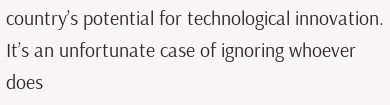country’s potential for technological innovation. It’s an unfortunate case of ignoring whoever does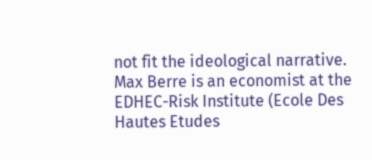not fit the ideological narrative.
Max Berre is an economist at the EDHEC-Risk Institute (Ecole Des Hautes Etudes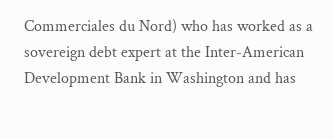Commerciales du Nord) who has worked as a sovereign debt expert at the Inter-American Development Bank in Washington and has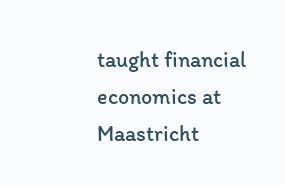taught financial economics at Maastricht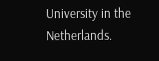University in the Netherlands.